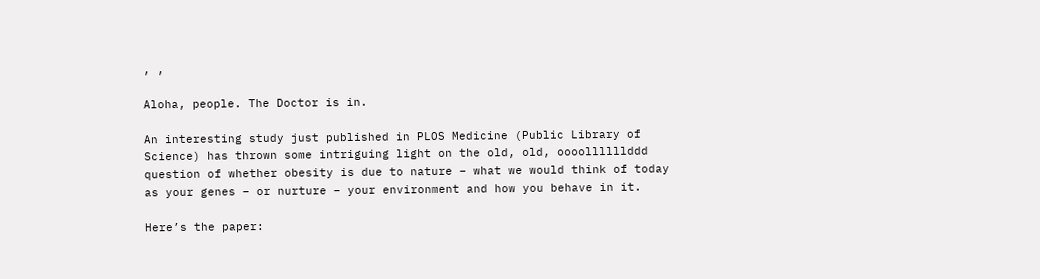, ,

Aloha, people. The Doctor is in.

An interesting study just published in PLOS Medicine (Public Library of Science) has thrown some intriguing light on the old, old, oooollllllddd question of whether obesity is due to nature – what we would think of today as your genes – or nurture – your environment and how you behave in it.

Here’s the paper: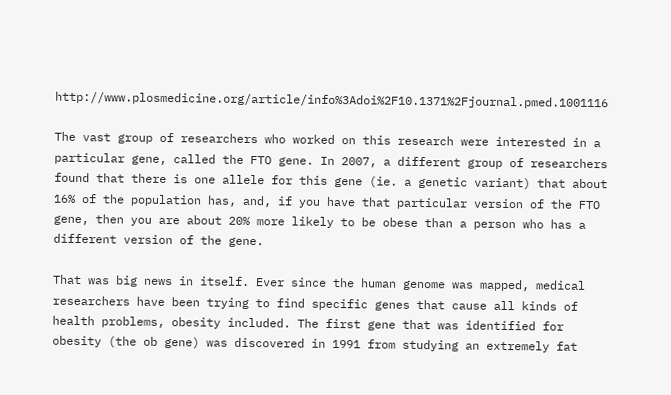http://www.plosmedicine.org/article/info%3Adoi%2F10.1371%2Fjournal.pmed.1001116

The vast group of researchers who worked on this research were interested in a particular gene, called the FTO gene. In 2007, a different group of researchers found that there is one allele for this gene (ie. a genetic variant) that about 16% of the population has, and, if you have that particular version of the FTO gene, then you are about 20% more likely to be obese than a person who has a different version of the gene.

That was big news in itself. Ever since the human genome was mapped, medical researchers have been trying to find specific genes that cause all kinds of health problems, obesity included. The first gene that was identified for obesity (the ob gene) was discovered in 1991 from studying an extremely fat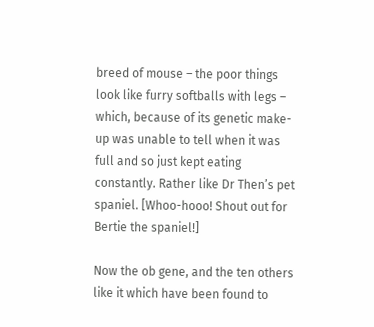breed of mouse – the poor things look like furry softballs with legs – which, because of its genetic make-up was unable to tell when it was full and so just kept eating constantly. Rather like Dr Then’s pet spaniel. [Whoo-hooo! Shout out for Bertie the spaniel!]

Now the ob gene, and the ten others like it which have been found to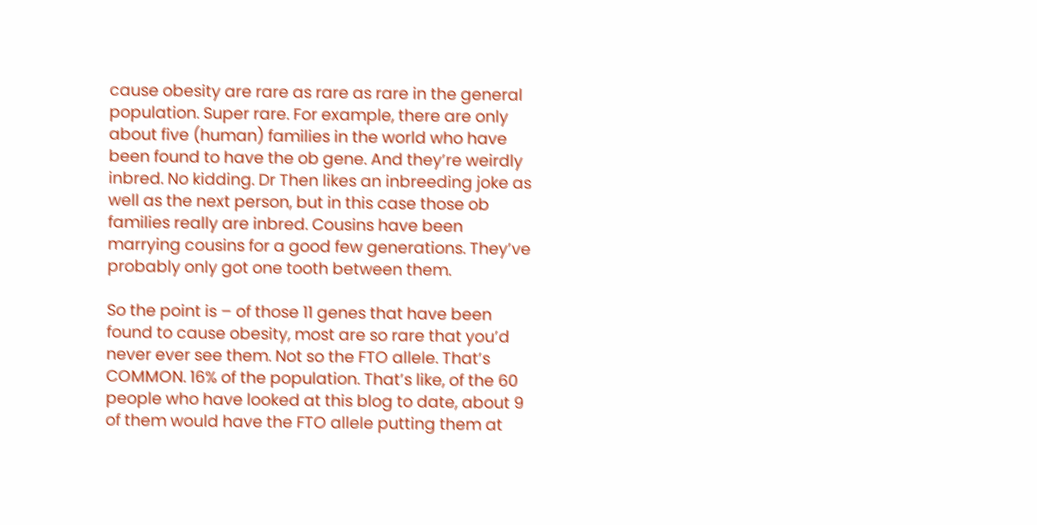cause obesity are rare as rare as rare in the general population. Super rare. For example, there are only about five (human) families in the world who have been found to have the ob gene. And they’re weirdly inbred. No kidding. Dr Then likes an inbreeding joke as well as the next person, but in this case those ob families really are inbred. Cousins have been marrying cousins for a good few generations. They’ve probably only got one tooth between them.

So the point is – of those 11 genes that have been found to cause obesity, most are so rare that you’d never ever see them. Not so the FTO allele. That’s COMMON. 16% of the population. That’s like, of the 60 people who have looked at this blog to date, about 9 of them would have the FTO allele putting them at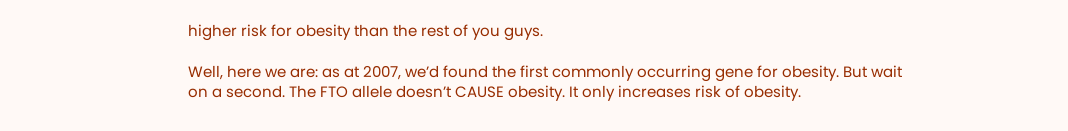higher risk for obesity than the rest of you guys.

Well, here we are: as at 2007, we’d found the first commonly occurring gene for obesity. But wait on a second. The FTO allele doesn’t CAUSE obesity. It only increases risk of obesity.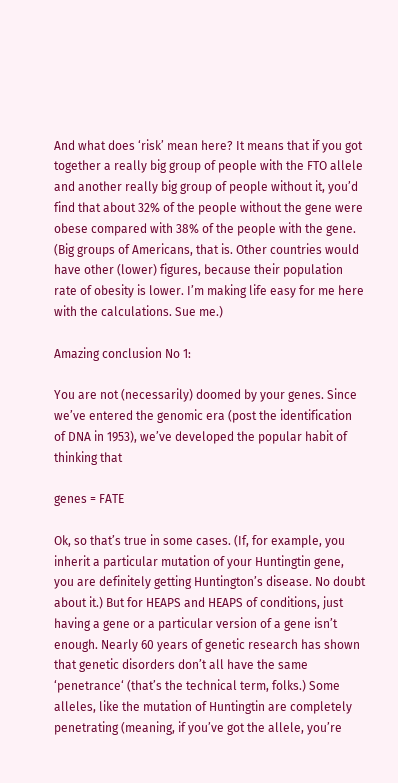And what does ‘risk’ mean here? It means that if you got together a really big group of people with the FTO allele and another really big group of people without it, you’d find that about 32% of the people without the gene were obese compared with 38% of the people with the gene. (Big groups of Americans, that is. Other countries would have other (lower) figures, because their population rate of obesity is lower. I’m making life easy for me here with the calculations. Sue me.)

Amazing conclusion No 1:

You are not (necessarily) doomed by your genes. Since we’ve entered the genomic era (post the identification of DNA in 1953), we’ve developed the popular habit of thinking that

genes = FATE

Ok, so that’s true in some cases. (If, for example, you inherit a particular mutation of your Huntingtin gene, you are definitely getting Huntington’s disease. No doubt about it.) But for HEAPS and HEAPS of conditions, just having a gene or a particular version of a gene isn’t enough. Nearly 60 years of genetic research has shown that genetic disorders don’t all have the same ‘penetrance‘ (that’s the technical term, folks.) Some alleles, like the mutation of Huntingtin are completely penetrating (meaning, if you’ve got the allele, you’re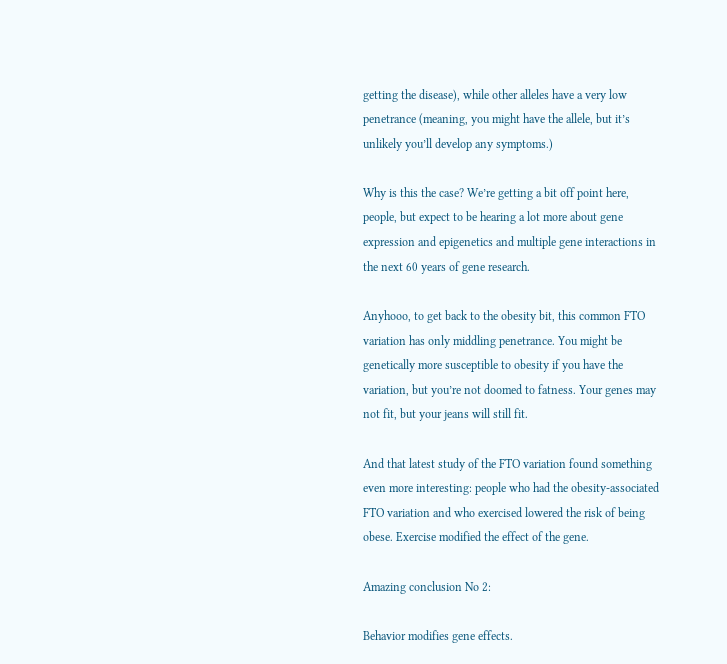getting the disease), while other alleles have a very low penetrance (meaning, you might have the allele, but it’s unlikely you’ll develop any symptoms.)

Why is this the case? We’re getting a bit off point here, people, but expect to be hearing a lot more about gene expression and epigenetics and multiple gene interactions in the next 60 years of gene research.

Anyhooo, to get back to the obesity bit, this common FTO variation has only middling penetrance. You might be genetically more susceptible to obesity if you have the variation, but you’re not doomed to fatness. Your genes may not fit, but your jeans will still fit.

And that latest study of the FTO variation found something even more interesting: people who had the obesity-associated FTO variation and who exercised lowered the risk of being obese. Exercise modified the effect of the gene.

Amazing conclusion No 2:

Behavior modifies gene effects.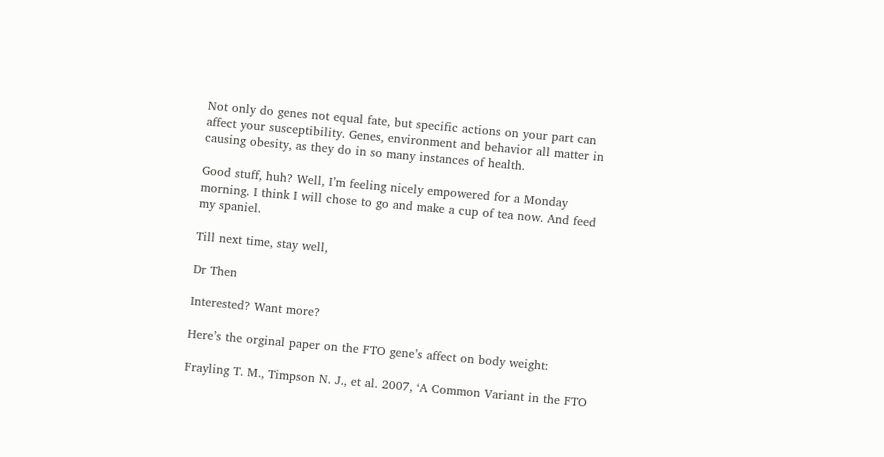Not only do genes not equal fate, but specific actions on your part can affect your susceptibility. Genes, environment and behavior all matter in causing obesity, as they do in so many instances of health.

Good stuff, huh? Well, I’m feeling nicely empowered for a Monday morning. I think I will chose to go and make a cup of tea now. And feed my spaniel.

Till next time, stay well,

Dr Then

Interested? Want more?

Here’s the orginal paper on the FTO gene’s affect on body weight:

Frayling T. M., Timpson N. J., et al. 2007, ‘A Common Variant in the FTO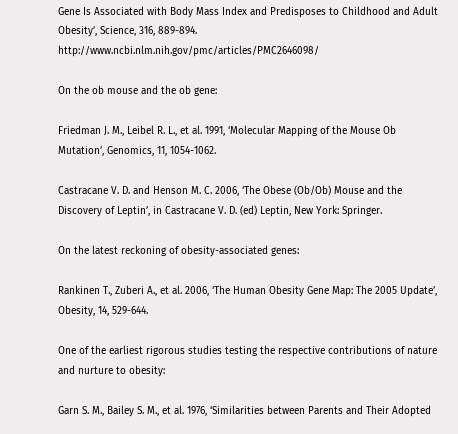Gene Is Associated with Body Mass Index and Predisposes to Childhood and Adult Obesity’, Science, 316, 889-894. http://www.ncbi.nlm.nih.gov/pmc/articles/PMC2646098/

On the ob mouse and the ob gene:

Friedman J. M., Leibel R. L., et al. 1991, ‘Molecular Mapping of the Mouse Ob Mutation’, Genomics, 11, 1054-1062.

Castracane V. D. and Henson M. C. 2006, ‘The Obese (Ob/Ob) Mouse and the Discovery of Leptin’, in Castracane V. D. (ed) Leptin, New York: Springer.

On the latest reckoning of obesity-associated genes:

Rankinen T., Zuberi A., et al. 2006, ‘The Human Obesity Gene Map: The 2005 Update’, Obesity, 14, 529-644.

One of the earliest rigorous studies testing the respective contributions of nature and nurture to obesity:

Garn S. M., Bailey S. M., et al. 1976, ‘Similarities between Parents and Their Adopted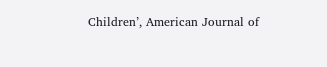Children’, American Journal of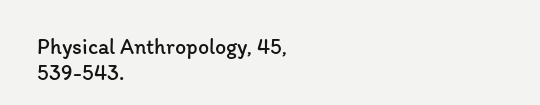Physical Anthropology, 45, 539-543.